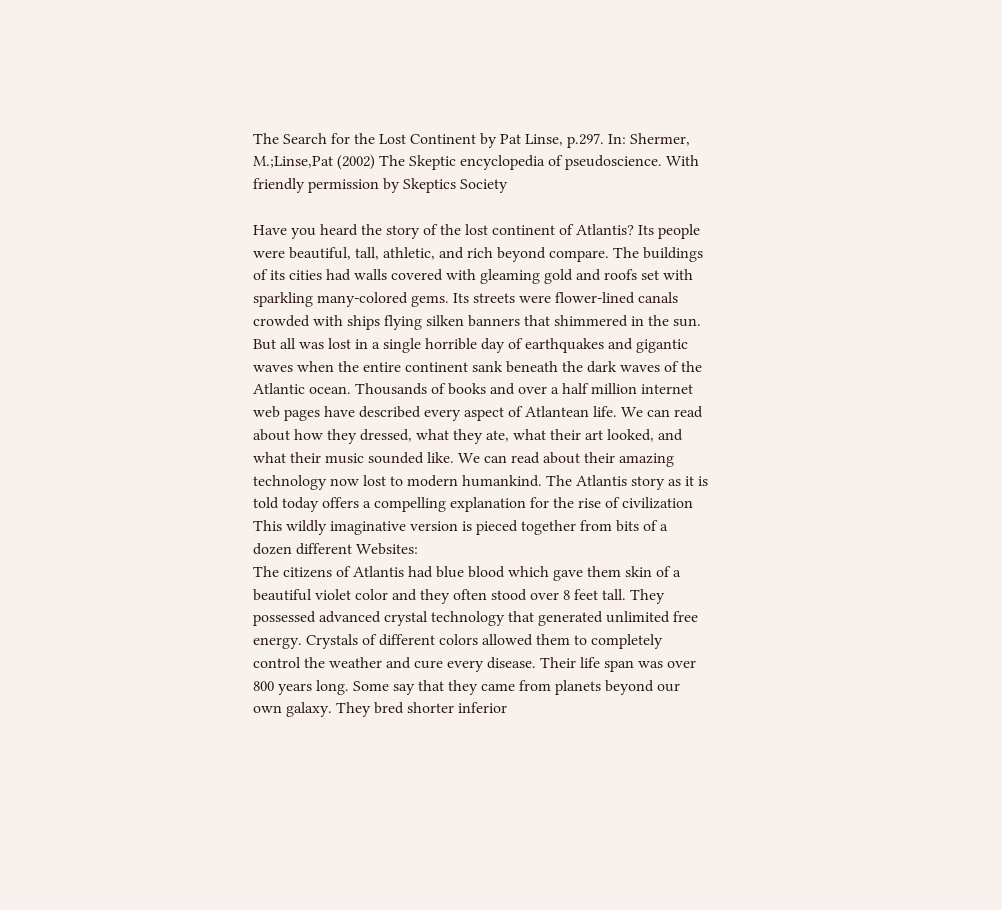The Search for the Lost Continent by Pat Linse, p.297. In: Shermer, M.;Linse,Pat (2002) The Skeptic encyclopedia of pseudoscience. With friendly permission by Skeptics Society

Have you heard the story of the lost continent of Atlantis? Its people were beautiful, tall, athletic, and rich beyond compare. The buildings of its cities had walls covered with gleaming gold and roofs set with sparkling many-colored gems. Its streets were flower-lined canals crowded with ships flying silken banners that shimmered in the sun. But all was lost in a single horrible day of earthquakes and gigantic waves when the entire continent sank beneath the dark waves of the Atlantic ocean. Thousands of books and over a half million internet web pages have described every aspect of Atlantean life. We can read about how they dressed, what they ate, what their art looked, and what their music sounded like. We can read about their amazing technology now lost to modern humankind. The Atlantis story as it is told today offers a compelling explanation for the rise of civilization This wildly imaginative version is pieced together from bits of a dozen different Websites:
The citizens of Atlantis had blue blood which gave them skin of a beautiful violet color and they often stood over 8 feet tall. They possessed advanced crystal technology that generated unlimited free energy. Crystals of different colors allowed them to completely control the weather and cure every disease. Their life span was over 800 years long. Some say that they came from planets beyond our own galaxy. They bred shorter inferior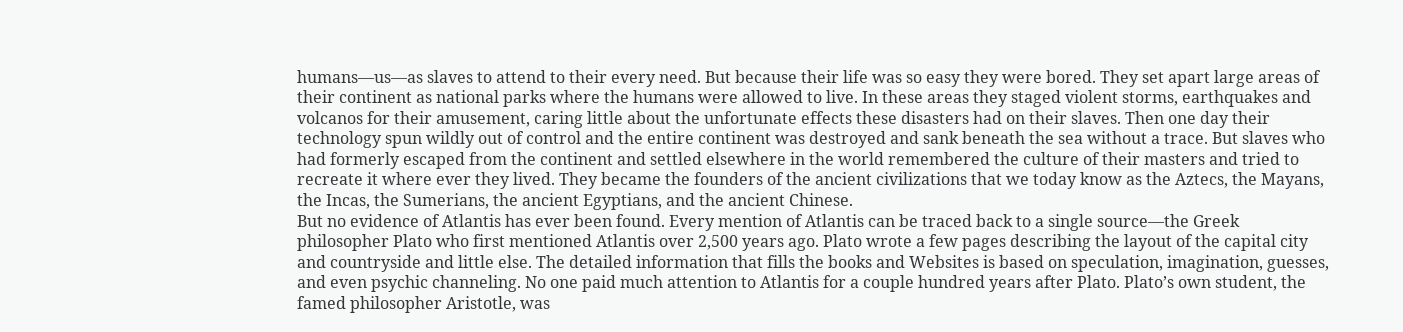humans—us—as slaves to attend to their every need. But because their life was so easy they were bored. They set apart large areas of their continent as national parks where the humans were allowed to live. In these areas they staged violent storms, earthquakes and volcanos for their amusement, caring little about the unfortunate effects these disasters had on their slaves. Then one day their technology spun wildly out of control and the entire continent was destroyed and sank beneath the sea without a trace. But slaves who had formerly escaped from the continent and settled elsewhere in the world remembered the culture of their masters and tried to recreate it where ever they lived. They became the founders of the ancient civilizations that we today know as the Aztecs, the Mayans, the Incas, the Sumerians, the ancient Egyptians, and the ancient Chinese.
But no evidence of Atlantis has ever been found. Every mention of Atlantis can be traced back to a single source—the Greek philosopher Plato who first mentioned Atlantis over 2,500 years ago. Plato wrote a few pages describing the layout of the capital city and countryside and little else. The detailed information that fills the books and Websites is based on speculation, imagination, guesses, and even psychic channeling. No one paid much attention to Atlantis for a couple hundred years after Plato. Plato’s own student, the famed philosopher Aristotle, was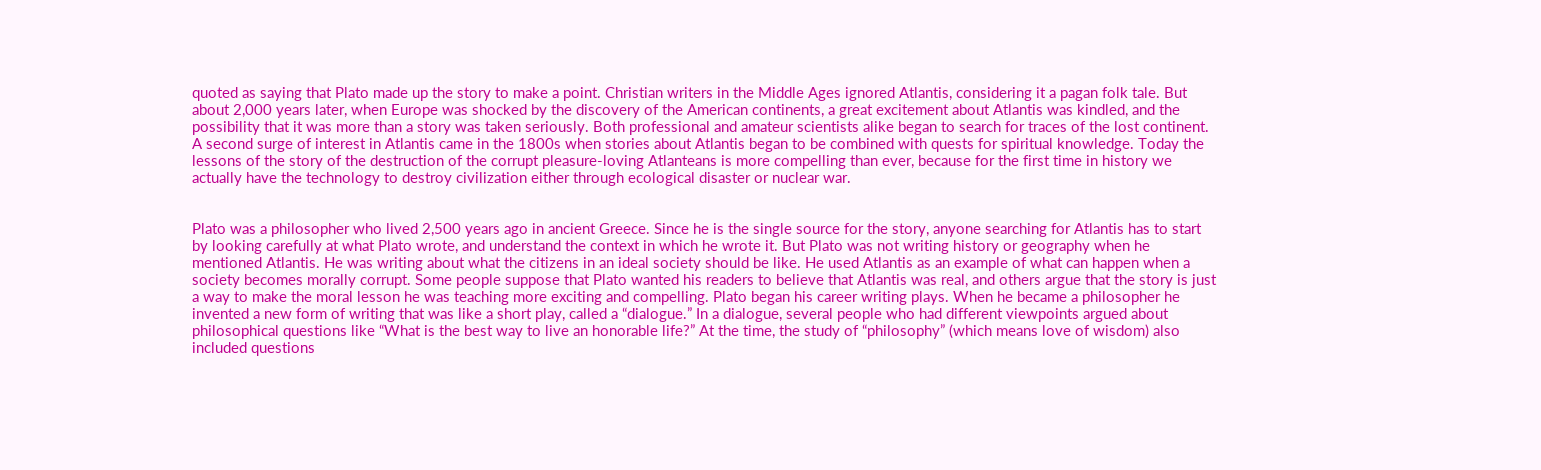quoted as saying that Plato made up the story to make a point. Christian writers in the Middle Ages ignored Atlantis, considering it a pagan folk tale. But about 2,000 years later, when Europe was shocked by the discovery of the American continents, a great excitement about Atlantis was kindled, and the possibility that it was more than a story was taken seriously. Both professional and amateur scientists alike began to search for traces of the lost continent. A second surge of interest in Atlantis came in the 1800s when stories about Atlantis began to be combined with quests for spiritual knowledge. Today the lessons of the story of the destruction of the corrupt pleasure-loving Atlanteans is more compelling than ever, because for the first time in history we actually have the technology to destroy civilization either through ecological disaster or nuclear war.


Plato was a philosopher who lived 2,500 years ago in ancient Greece. Since he is the single source for the story, anyone searching for Atlantis has to start by looking carefully at what Plato wrote, and understand the context in which he wrote it. But Plato was not writing history or geography when he mentioned Atlantis. He was writing about what the citizens in an ideal society should be like. He used Atlantis as an example of what can happen when a society becomes morally corrupt. Some people suppose that Plato wanted his readers to believe that Atlantis was real, and others argue that the story is just a way to make the moral lesson he was teaching more exciting and compelling. Plato began his career writing plays. When he became a philosopher he invented a new form of writing that was like a short play, called a “dialogue.” In a dialogue, several people who had different viewpoints argued about philosophical questions like “What is the best way to live an honorable life?” At the time, the study of “philosophy” (which means love of wisdom) also included questions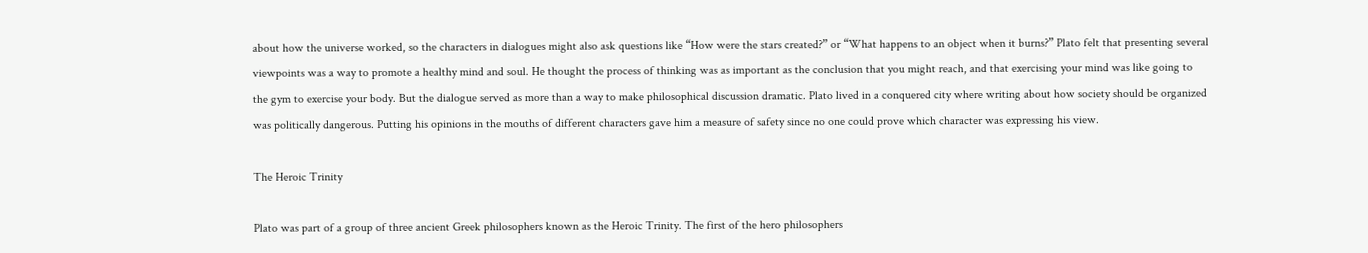about how the universe worked, so the characters in dialogues might also ask questions like “How were the stars created?” or “What happens to an object when it burns?” Plato felt that presenting several viewpoints was a way to promote a healthy mind and soul. He thought the process of thinking was as important as the conclusion that you might reach, and that exercising your mind was like going to the gym to exercise your body. But the dialogue served as more than a way to make philosophical discussion dramatic. Plato lived in a conquered city where writing about how society should be organized was politically dangerous. Putting his opinions in the mouths of different characters gave him a measure of safety since no one could prove which character was expressing his view.

The Heroic Trinity

Plato was part of a group of three ancient Greek philosophers known as the Heroic Trinity. The first of the hero philosophers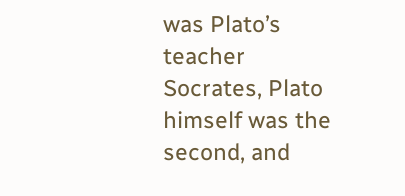was Plato’s teacher Socrates, Plato himself was the second, and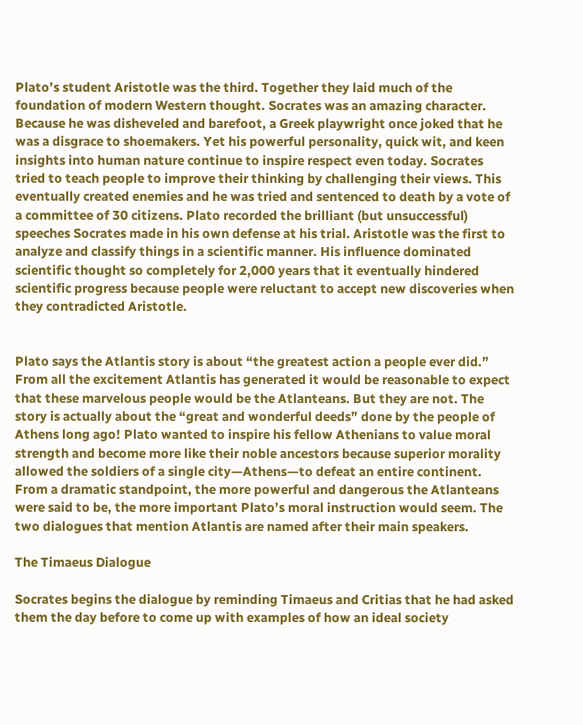Plato’s student Aristotle was the third. Together they laid much of the foundation of modern Western thought. Socrates was an amazing character. Because he was disheveled and barefoot, a Greek playwright once joked that he was a disgrace to shoemakers. Yet his powerful personality, quick wit, and keen insights into human nature continue to inspire respect even today. Socrates tried to teach people to improve their thinking by challenging their views. This eventually created enemies and he was tried and sentenced to death by a vote of a committee of 30 citizens. Plato recorded the brilliant (but unsuccessful) speeches Socrates made in his own defense at his trial. Aristotle was the first to analyze and classify things in a scientific manner. His influence dominated scientific thought so completely for 2,000 years that it eventually hindered scientific progress because people were reluctant to accept new discoveries when they contradicted Aristotle.


Plato says the Atlantis story is about “the greatest action a people ever did.” From all the excitement Atlantis has generated it would be reasonable to expect that these marvelous people would be the Atlanteans. But they are not. The story is actually about the “great and wonderful deeds” done by the people of Athens long ago! Plato wanted to inspire his fellow Athenians to value moral strength and become more like their noble ancestors because superior morality allowed the soldiers of a single city—Athens—to defeat an entire continent. From a dramatic standpoint, the more powerful and dangerous the Atlanteans were said to be, the more important Plato’s moral instruction would seem. The two dialogues that mention Atlantis are named after their main speakers.

The Timaeus Dialogue

Socrates begins the dialogue by reminding Timaeus and Critias that he had asked them the day before to come up with examples of how an ideal society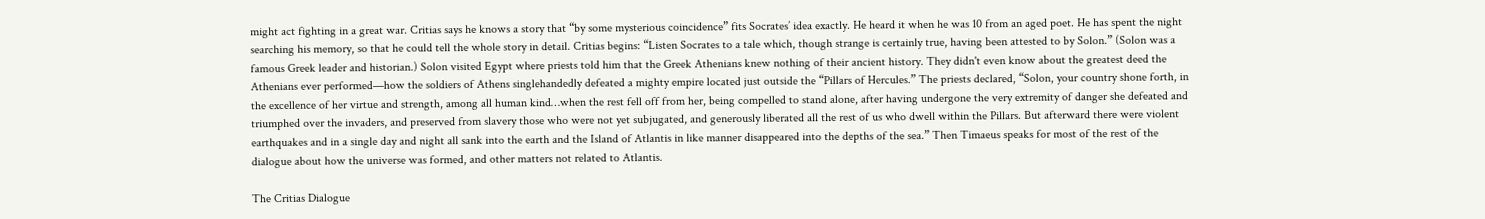might act fighting in a great war. Critias says he knows a story that “by some mysterious coincidence” fits Socrates’ idea exactly. He heard it when he was 10 from an aged poet. He has spent the night searching his memory, so that he could tell the whole story in detail. Critias begins: “Listen Socrates to a tale which, though strange is certainly true, having been attested to by Solon.” (Solon was a famous Greek leader and historian.) Solon visited Egypt where priests told him that the Greek Athenians knew nothing of their ancient history. They didn't even know about the greatest deed the Athenians ever performed—how the soldiers of Athens singlehandedly defeated a mighty empire located just outside the “Pillars of Hercules.” The priests declared, “Solon, your country shone forth, in the excellence of her virtue and strength, among all human kind…when the rest fell off from her, being compelled to stand alone, after having undergone the very extremity of danger she defeated and triumphed over the invaders, and preserved from slavery those who were not yet subjugated, and generously liberated all the rest of us who dwell within the Pillars. But afterward there were violent earthquakes and in a single day and night all sank into the earth and the Island of Atlantis in like manner disappeared into the depths of the sea.” Then Timaeus speaks for most of the rest of the dialogue about how the universe was formed, and other matters not related to Atlantis.

The Critias Dialogue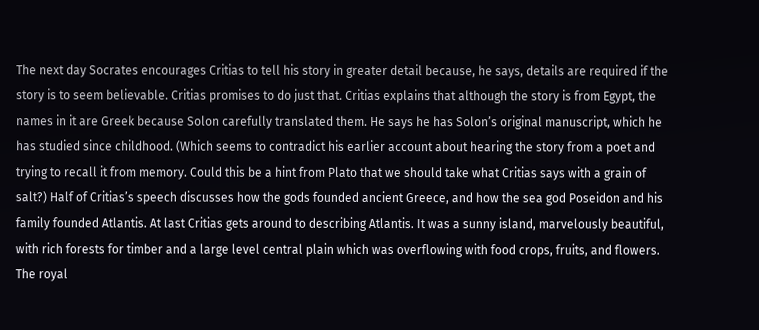The next day Socrates encourages Critias to tell his story in greater detail because, he says, details are required if the story is to seem believable. Critias promises to do just that. Critias explains that although the story is from Egypt, the names in it are Greek because Solon carefully translated them. He says he has Solon’s original manuscript, which he has studied since childhood. (Which seems to contradict his earlier account about hearing the story from a poet and trying to recall it from memory. Could this be a hint from Plato that we should take what Critias says with a grain of salt?) Half of Critias’s speech discusses how the gods founded ancient Greece, and how the sea god Poseidon and his family founded Atlantis. At last Critias gets around to describing Atlantis. It was a sunny island, marvelously beautiful, with rich forests for timber and a large level central plain which was overflowing with food crops, fruits, and flowers. The royal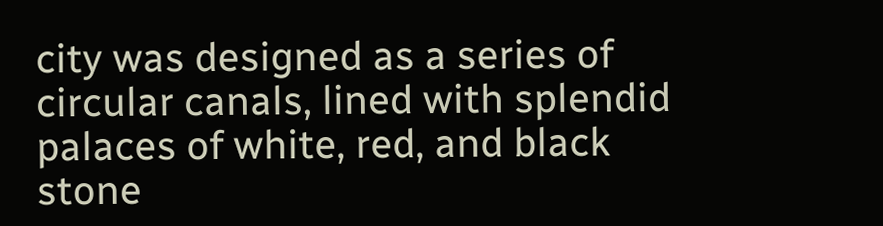city was designed as a series of circular canals, lined with splendid palaces of white, red, and black stone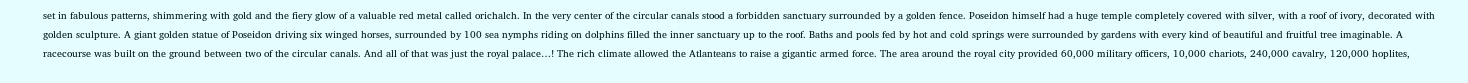set in fabulous patterns, shimmering with gold and the fiery glow of a valuable red metal called orichalch. In the very center of the circular canals stood a forbidden sanctuary surrounded by a golden fence. Poseidon himself had a huge temple completely covered with silver, with a roof of ivory, decorated with golden sculpture. A giant golden statue of Poseidon driving six winged horses, surrounded by 100 sea nymphs riding on dolphins filled the inner sanctuary up to the roof. Baths and pools fed by hot and cold springs were surrounded by gardens with every kind of beautiful and fruitful tree imaginable. A racecourse was built on the ground between two of the circular canals. And all of that was just the royal palace…! The rich climate allowed the Atlanteans to raise a gigantic armed force. The area around the royal city provided 60,000 military officers, 10,000 chariots, 240,000 cavalry, 120,000 hoplites,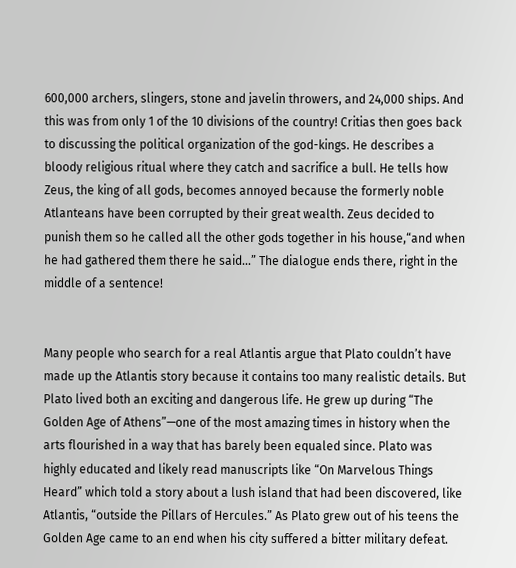600,000 archers, slingers, stone and javelin throwers, and 24,000 ships. And this was from only 1 of the 10 divisions of the country! Critias then goes back to discussing the political organization of the god-kings. He describes a bloody religious ritual where they catch and sacrifice a bull. He tells how Zeus, the king of all gods, becomes annoyed because the formerly noble Atlanteans have been corrupted by their great wealth. Zeus decided to punish them so he called all the other gods together in his house,“and when he had gathered them there he said…” The dialogue ends there, right in the middle of a sentence!


Many people who search for a real Atlantis argue that Plato couldn’t have made up the Atlantis story because it contains too many realistic details. But Plato lived both an exciting and dangerous life. He grew up during “The Golden Age of Athens”—one of the most amazing times in history when the arts flourished in a way that has barely been equaled since. Plato was highly educated and likely read manuscripts like “On Marvelous Things Heard” which told a story about a lush island that had been discovered, like Atlantis, “outside the Pillars of Hercules.” As Plato grew out of his teens the Golden Age came to an end when his city suffered a bitter military defeat.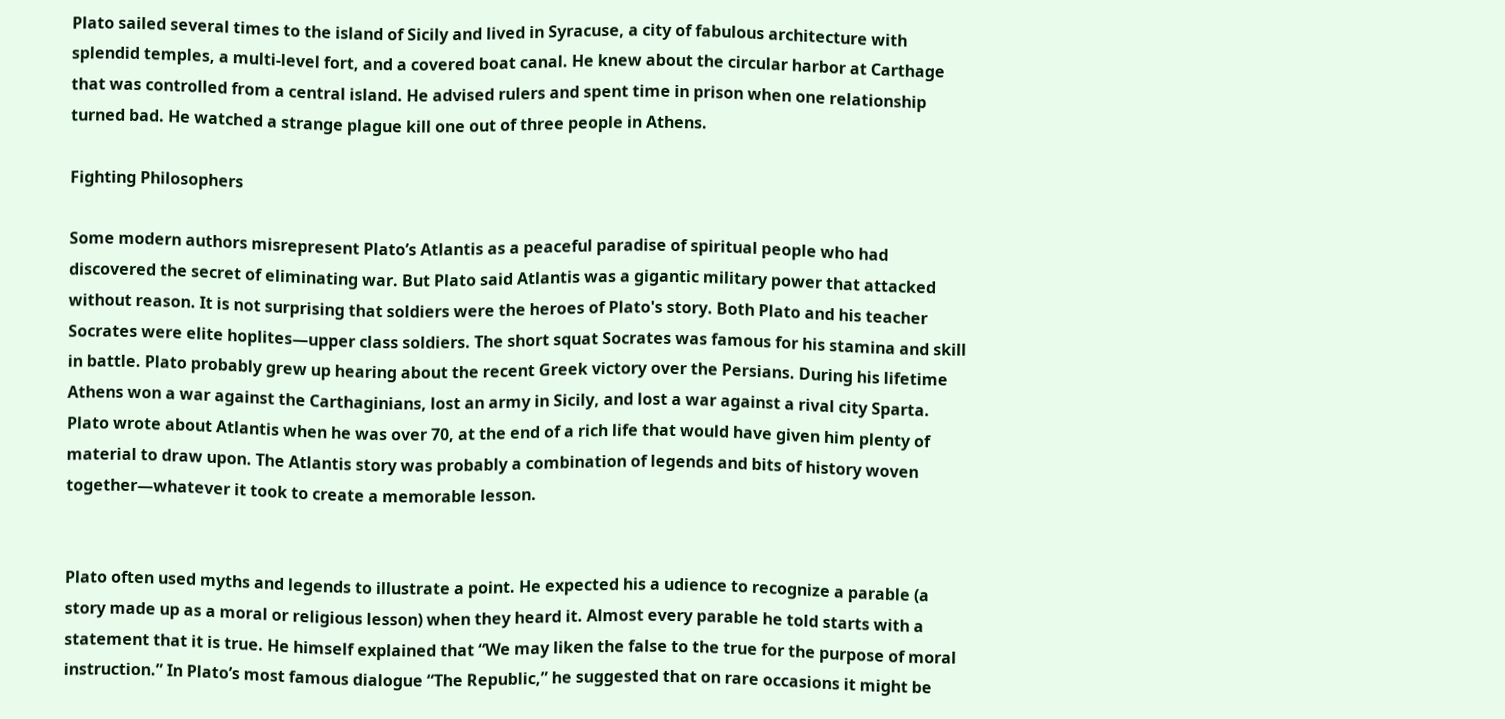Plato sailed several times to the island of Sicily and lived in Syracuse, a city of fabulous architecture with splendid temples, a multi-level fort, and a covered boat canal. He knew about the circular harbor at Carthage that was controlled from a central island. He advised rulers and spent time in prison when one relationship turned bad. He watched a strange plague kill one out of three people in Athens.

Fighting Philosophers

Some modern authors misrepresent Plato’s Atlantis as a peaceful paradise of spiritual people who had discovered the secret of eliminating war. But Plato said Atlantis was a gigantic military power that attacked without reason. It is not surprising that soldiers were the heroes of Plato's story. Both Plato and his teacher Socrates were elite hoplites—upper class soldiers. The short squat Socrates was famous for his stamina and skill in battle. Plato probably grew up hearing about the recent Greek victory over the Persians. During his lifetime Athens won a war against the Carthaginians, lost an army in Sicily, and lost a war against a rival city Sparta. Plato wrote about Atlantis when he was over 70, at the end of a rich life that would have given him plenty of material to draw upon. The Atlantis story was probably a combination of legends and bits of history woven together—whatever it took to create a memorable lesson.


Plato often used myths and legends to illustrate a point. He expected his a udience to recognize a parable (a story made up as a moral or religious lesson) when they heard it. Almost every parable he told starts with a statement that it is true. He himself explained that “We may liken the false to the true for the purpose of moral instruction.” In Plato’s most famous dialogue “The Republic,” he suggested that on rare occasions it might be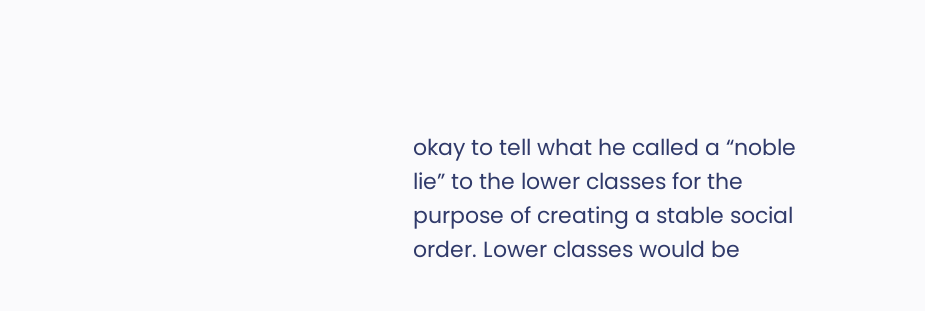okay to tell what he called a “noble lie” to the lower classes for the purpose of creating a stable social order. Lower classes would be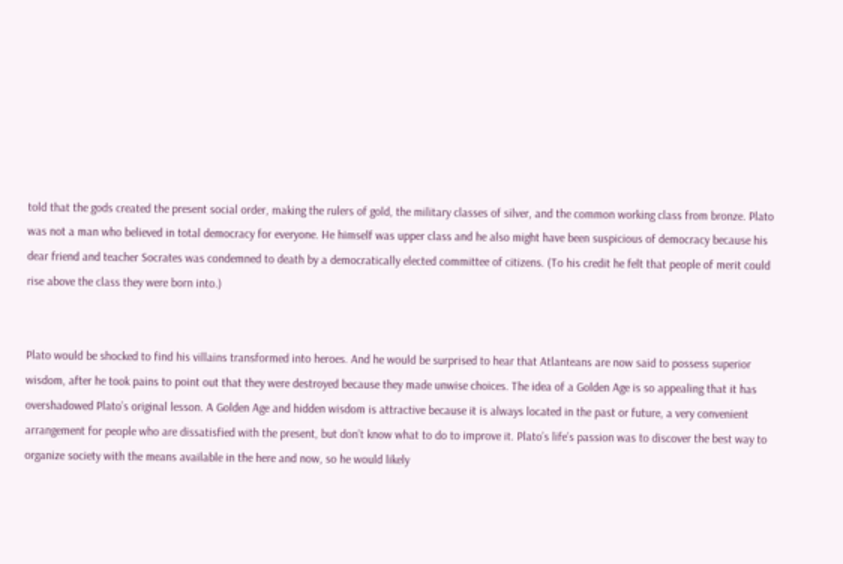told that the gods created the present social order, making the rulers of gold, the military classes of silver, and the common working class from bronze. Plato was not a man who believed in total democracy for everyone. He himself was upper class and he also might have been suspicious of democracy because his dear friend and teacher Socrates was condemned to death by a democratically elected committee of citizens. (To his credit he felt that people of merit could rise above the class they were born into.)


Plato would be shocked to find his villains transformed into heroes. And he would be surprised to hear that Atlanteans are now said to possess superior wisdom, after he took pains to point out that they were destroyed because they made unwise choices. The idea of a Golden Age is so appealing that it has overshadowed Plato’s original lesson. A Golden Age and hidden wisdom is attractive because it is always located in the past or future, a very convenient arrangement for people who are dissatisfied with the present, but don’t know what to do to improve it. Plato’s life’s passion was to discover the best way to organize society with the means available in the here and now, so he would likely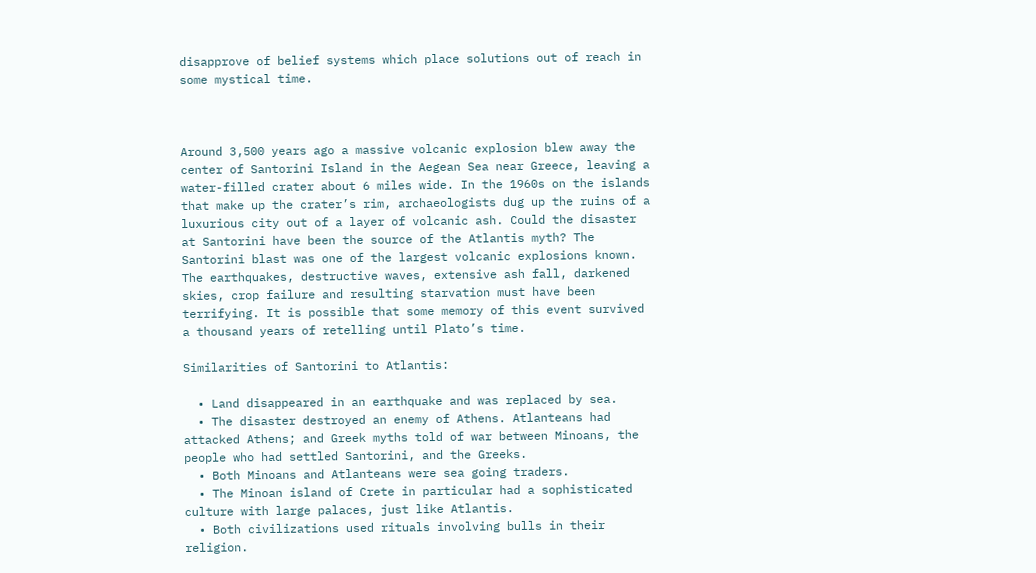disapprove of belief systems which place solutions out of reach in some mystical time.



Around 3,500 years ago a massive volcanic explosion blew away the center of Santorini Island in the Aegean Sea near Greece, leaving a water-filled crater about 6 miles wide. In the 1960s on the islands that make up the crater’s rim, archaeologists dug up the ruins of a luxurious city out of a layer of volcanic ash. Could the disaster at Santorini have been the source of the Atlantis myth? The Santorini blast was one of the largest volcanic explosions known. The earthquakes, destructive waves, extensive ash fall, darkened skies, crop failure and resulting starvation must have been terrifying. It is possible that some memory of this event survived a thousand years of retelling until Plato’s time.

Similarities of Santorini to Atlantis:

  • Land disappeared in an earthquake and was replaced by sea.
  • The disaster destroyed an enemy of Athens. Atlanteans had attacked Athens; and Greek myths told of war between Minoans, the people who had settled Santorini, and the Greeks.
  • Both Minoans and Atlanteans were sea going traders.
  • The Minoan island of Crete in particular had a sophisticated culture with large palaces, just like Atlantis.
  • Both civilizations used rituals involving bulls in their religion.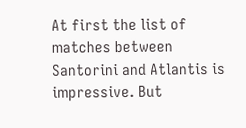At first the list of matches between Santorini and Atlantis is impressive. But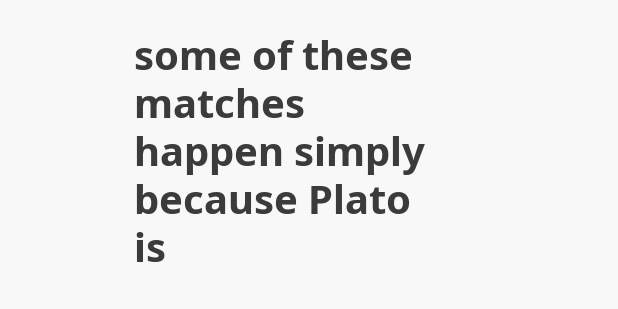some of these matches happen simply because Plato is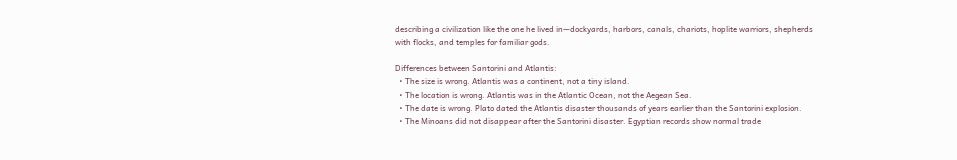describing a civilization like the one he lived in—dockyards, harbors, canals, chariots, hoplite warriors, shepherds with flocks, and temples for familiar gods.

Differences between Santorini and Atlantis:
  • The size is wrong. Atlantis was a continent, not a tiny island.
  • The location is wrong. Atlantis was in the Atlantic Ocean, not the Aegean Sea.
  • The date is wrong. Plato dated the Atlantis disaster thousands of years earlier than the Santorini explosion.
  • The Minoans did not disappear after the Santorini disaster. Egyptian records show normal trade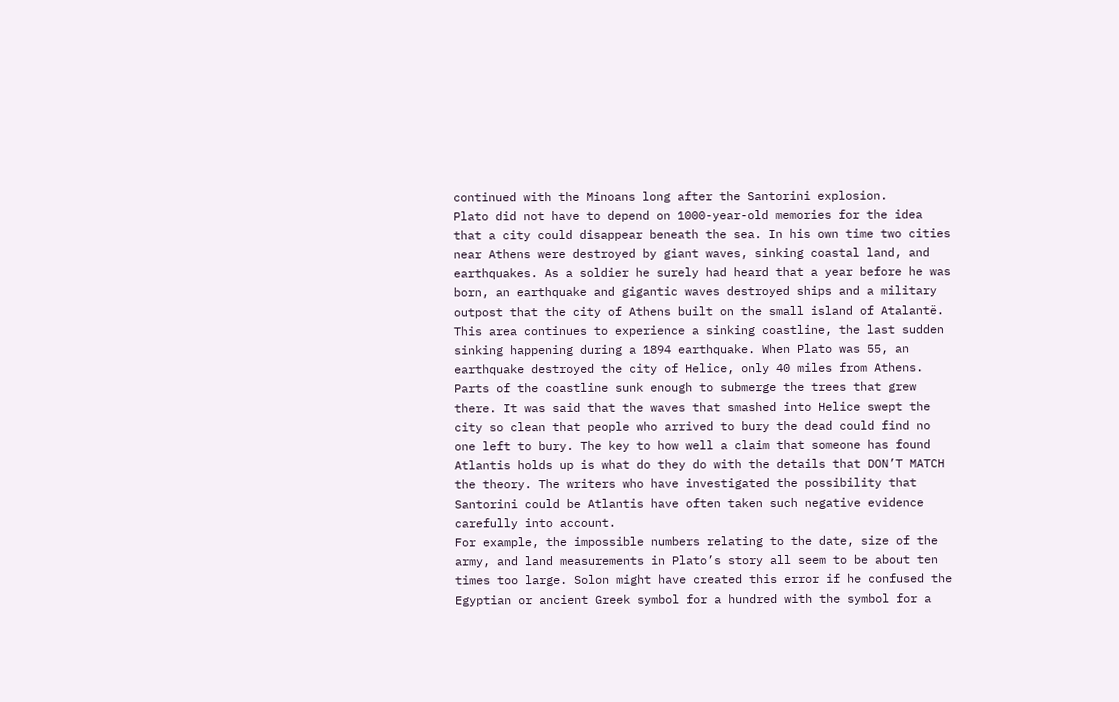continued with the Minoans long after the Santorini explosion.
Plato did not have to depend on 1000-year-old memories for the idea that a city could disappear beneath the sea. In his own time two cities near Athens were destroyed by giant waves, sinking coastal land, and earthquakes. As a soldier he surely had heard that a year before he was born, an earthquake and gigantic waves destroyed ships and a military outpost that the city of Athens built on the small island of Atalantë. This area continues to experience a sinking coastline, the last sudden sinking happening during a 1894 earthquake. When Plato was 55, an earthquake destroyed the city of Helice, only 40 miles from Athens. Parts of the coastline sunk enough to submerge the trees that grew there. It was said that the waves that smashed into Helice swept the city so clean that people who arrived to bury the dead could find no one left to bury. The key to how well a claim that someone has found Atlantis holds up is what do they do with the details that DON’T MATCH the theory. The writers who have investigated the possibility that Santorini could be Atlantis have often taken such negative evidence carefully into account.
For example, the impossible numbers relating to the date, size of the army, and land measurements in Plato’s story all seem to be about ten times too large. Solon might have created this error if he confused the Egyptian or ancient Greek symbol for a hundred with the symbol for a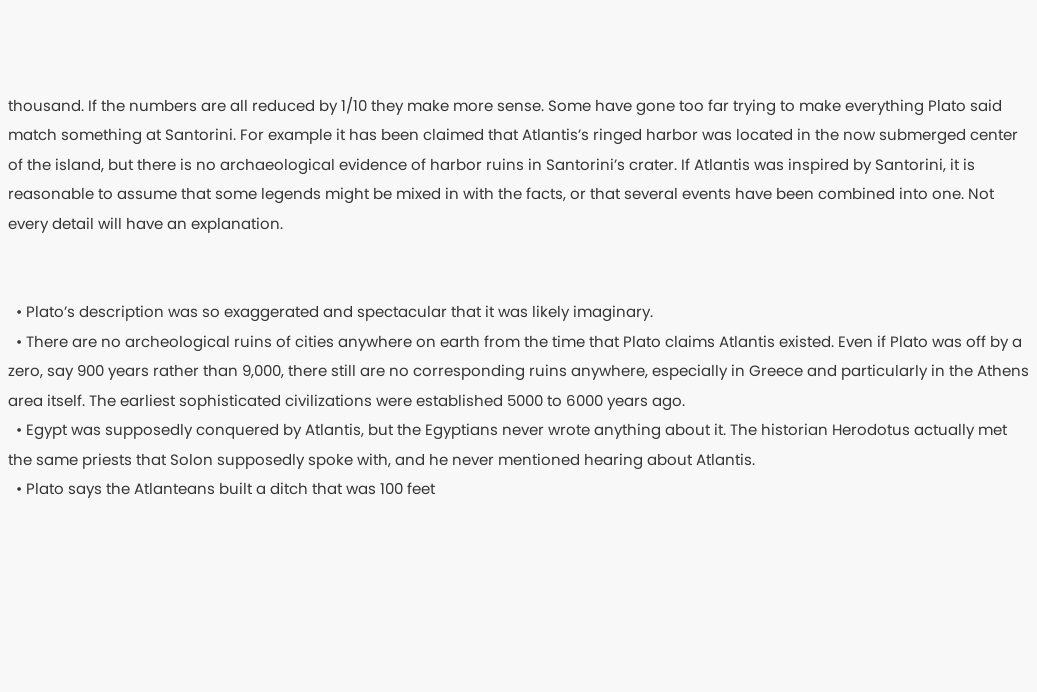thousand. If the numbers are all reduced by 1/10 they make more sense. Some have gone too far trying to make everything Plato said match something at Santorini. For example it has been claimed that Atlantis’s ringed harbor was located in the now submerged center of the island, but there is no archaeological evidence of harbor ruins in Santorini’s crater. If Atlantis was inspired by Santorini, it is reasonable to assume that some legends might be mixed in with the facts, or that several events have been combined into one. Not every detail will have an explanation.


  • Plato’s description was so exaggerated and spectacular that it was likely imaginary.
  • There are no archeological ruins of cities anywhere on earth from the time that Plato claims Atlantis existed. Even if Plato was off by a zero, say 900 years rather than 9,000, there still are no corresponding ruins anywhere, especially in Greece and particularly in the Athens area itself. The earliest sophisticated civilizations were established 5000 to 6000 years ago.
  • Egypt was supposedly conquered by Atlantis, but the Egyptians never wrote anything about it. The historian Herodotus actually met the same priests that Solon supposedly spoke with, and he never mentioned hearing about Atlantis.
  • Plato says the Atlanteans built a ditch that was 100 feet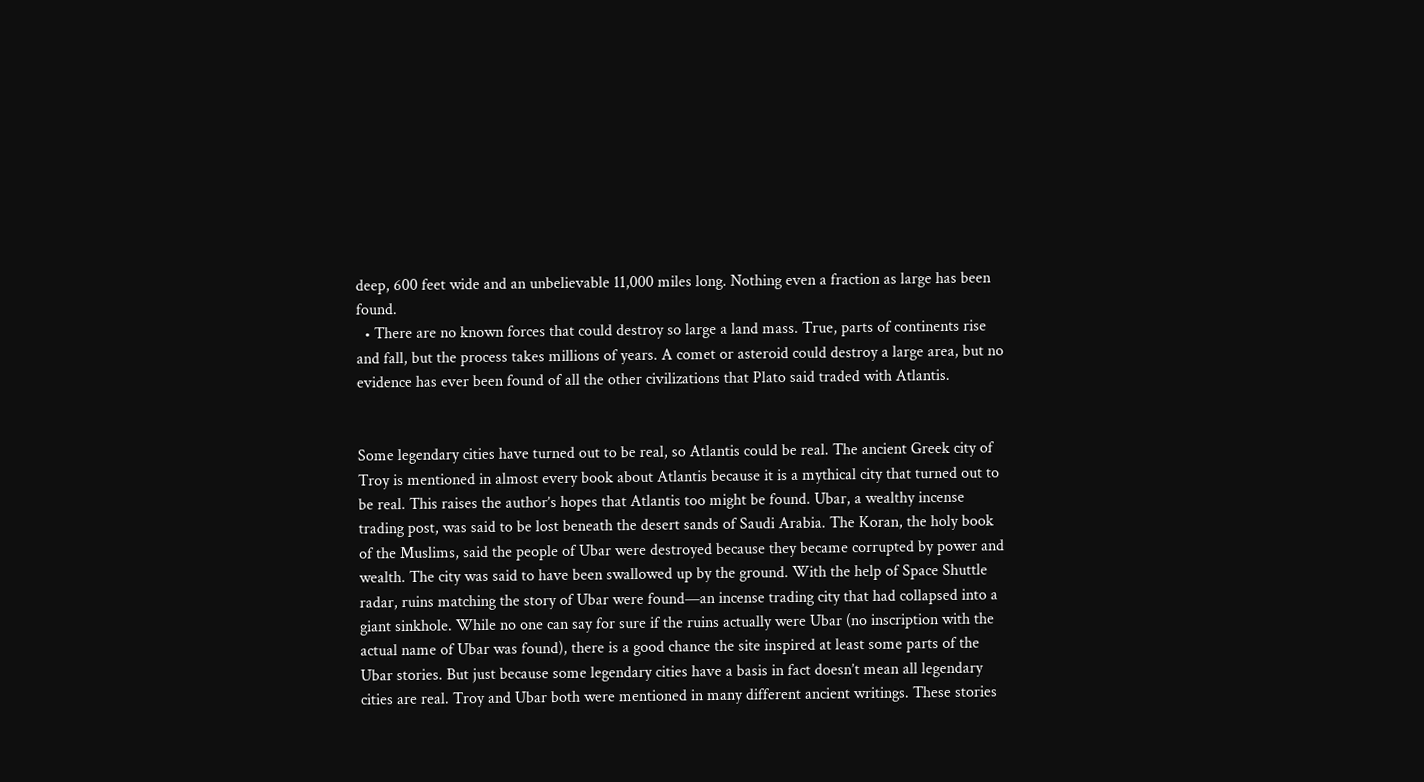deep, 600 feet wide and an unbelievable 11,000 miles long. Nothing even a fraction as large has been found.
  • There are no known forces that could destroy so large a land mass. True, parts of continents rise and fall, but the process takes millions of years. A comet or asteroid could destroy a large area, but no evidence has ever been found of all the other civilizations that Plato said traded with Atlantis.


Some legendary cities have turned out to be real, so Atlantis could be real. The ancient Greek city of Troy is mentioned in almost every book about Atlantis because it is a mythical city that turned out to be real. This raises the author’s hopes that Atlantis too might be found. Ubar, a wealthy incense trading post, was said to be lost beneath the desert sands of Saudi Arabia. The Koran, the holy book of the Muslims, said the people of Ubar were destroyed because they became corrupted by power and wealth. The city was said to have been swallowed up by the ground. With the help of Space Shuttle radar, ruins matching the story of Ubar were found—an incense trading city that had collapsed into a giant sinkhole. While no one can say for sure if the ruins actually were Ubar (no inscription with the actual name of Ubar was found), there is a good chance the site inspired at least some parts of the Ubar stories. But just because some legendary cities have a basis in fact doesn’t mean all legendary cities are real. Troy and Ubar both were mentioned in many different ancient writings. These stories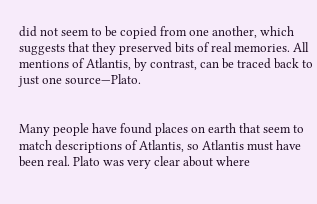did not seem to be copied from one another, which suggests that they preserved bits of real memories. All mentions of Atlantis, by contrast, can be traced back to just one source—Plato.


Many people have found places on earth that seem to match descriptions of Atlantis, so Atlantis must have been real. Plato was very clear about where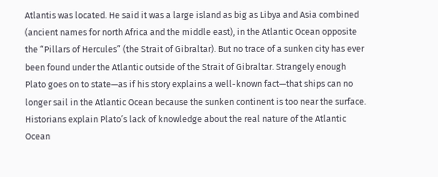Atlantis was located. He said it was a large island as big as Libya and Asia combined (ancient names for north Africa and the middle east), in the Atlantic Ocean opposite the “Pillars of Hercules” (the Strait of Gibraltar). But no trace of a sunken city has ever been found under the Atlantic outside of the Strait of Gibraltar. Strangely enough Plato goes on to state—as if his story explains a well-known fact—that ships can no longer sail in the Atlantic Ocean because the sunken continent is too near the surface. Historians explain Plato’s lack of knowledge about the real nature of the Atlantic Ocean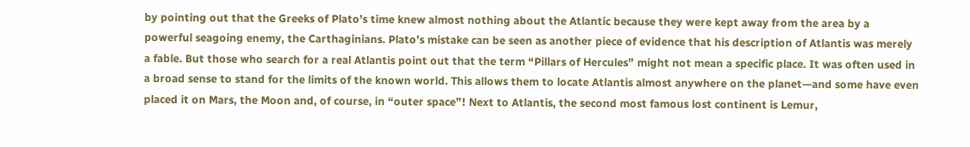by pointing out that the Greeks of Plato’s time knew almost nothing about the Atlantic because they were kept away from the area by a powerful seagoing enemy, the Carthaginians. Plato’s mistake can be seen as another piece of evidence that his description of Atlantis was merely a fable. But those who search for a real Atlantis point out that the term “Pillars of Hercules” might not mean a specific place. It was often used in a broad sense to stand for the limits of the known world. This allows them to locate Atlantis almost anywhere on the planet—and some have even placed it on Mars, the Moon and, of course, in “outer space”! Next to Atlantis, the second most famous lost continent is Lemur,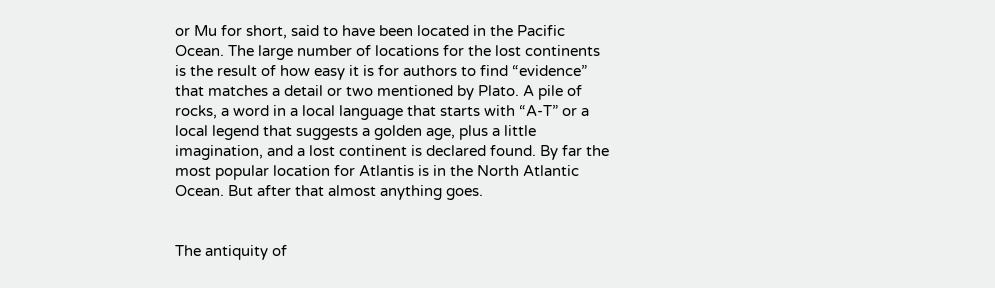or Mu for short, said to have been located in the Pacific Ocean. The large number of locations for the lost continents is the result of how easy it is for authors to find “evidence” that matches a detail or two mentioned by Plato. A pile of rocks, a word in a local language that starts with “A-T” or a local legend that suggests a golden age, plus a little imagination, and a lost continent is declared found. By far the most popular location for Atlantis is in the North Atlantic Ocean. But after that almost anything goes.


The antiquity of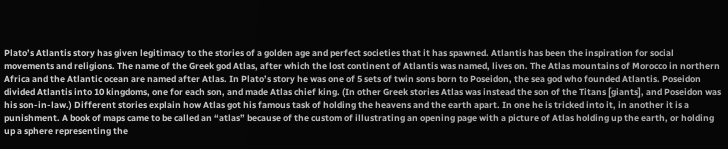Plato’s Atlantis story has given legitimacy to the stories of a golden age and perfect societies that it has spawned. Atlantis has been the inspiration for social movements and religions. The name of the Greek god Atlas, after which the lost continent of Atlantis was named, lives on. The Atlas mountains of Morocco in northern Africa and the Atlantic ocean are named after Atlas. In Plato’s story he was one of 5 sets of twin sons born to Poseidon, the sea god who founded Atlantis. Poseidon divided Atlantis into 10 kingdoms, one for each son, and made Atlas chief king. (In other Greek stories Atlas was instead the son of the Titans [giants], and Poseidon was his son-in-law.) Different stories explain how Atlas got his famous task of holding the heavens and the earth apart. In one he is tricked into it, in another it is a punishment. A book of maps came to be called an “atlas” because of the custom of illustrating an opening page with a picture of Atlas holding up the earth, or holding up a sphere representing the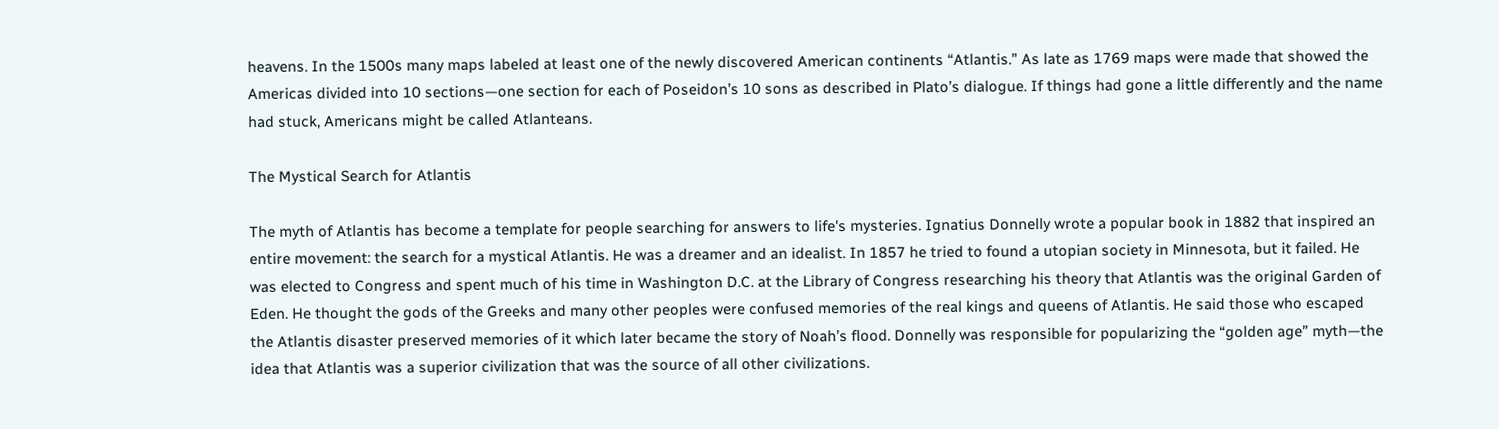heavens. In the 1500s many maps labeled at least one of the newly discovered American continents “Atlantis.” As late as 1769 maps were made that showed the Americas divided into 10 sections—one section for each of Poseidon’s 10 sons as described in Plato’s dialogue. If things had gone a little differently and the name had stuck, Americans might be called Atlanteans.

The Mystical Search for Atlantis

The myth of Atlantis has become a template for people searching for answers to life's mysteries. Ignatius Donnelly wrote a popular book in 1882 that inspired an entire movement: the search for a mystical Atlantis. He was a dreamer and an idealist. In 1857 he tried to found a utopian society in Minnesota, but it failed. He was elected to Congress and spent much of his time in Washington D.C. at the Library of Congress researching his theory that Atlantis was the original Garden of Eden. He thought the gods of the Greeks and many other peoples were confused memories of the real kings and queens of Atlantis. He said those who escaped the Atlantis disaster preserved memories of it which later became the story of Noah’s flood. Donnelly was responsible for popularizing the “golden age” myth—the idea that Atlantis was a superior civilization that was the source of all other civilizations.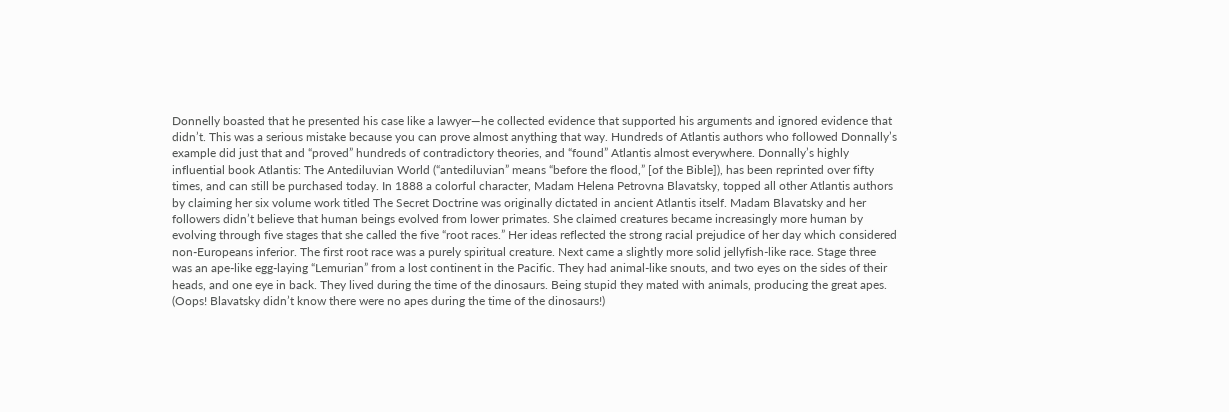Donnelly boasted that he presented his case like a lawyer—he collected evidence that supported his arguments and ignored evidence that didn’t. This was a serious mistake because you can prove almost anything that way. Hundreds of Atlantis authors who followed Donnally’s example did just that and “proved” hundreds of contradictory theories, and “found” Atlantis almost everywhere. Donnally’s highly influential book Atlantis: The Antediluvian World (“antediluvian” means “before the flood,” [of the Bible]), has been reprinted over fifty times, and can still be purchased today. In 1888 a colorful character, Madam Helena Petrovna Blavatsky, topped all other Atlantis authors by claiming her six volume work titled The Secret Doctrine was originally dictated in ancient Atlantis itself. Madam Blavatsky and her followers didn’t believe that human beings evolved from lower primates. She claimed creatures became increasingly more human by evolving through five stages that she called the five “root races.” Her ideas reflected the strong racial prejudice of her day which considered non-Europeans inferior. The first root race was a purely spiritual creature. Next came a slightly more solid jellyfish-like race. Stage three was an ape-like egg-laying “Lemurian” from a lost continent in the Pacific. They had animal-like snouts, and two eyes on the sides of their heads, and one eye in back. They lived during the time of the dinosaurs. Being stupid they mated with animals, producing the great apes. (Oops! Blavatsky didn’t know there were no apes during the time of the dinosaurs!)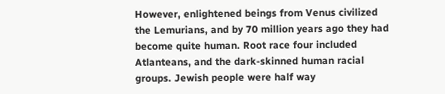However, enlightened beings from Venus civilized the Lemurians, and by 70 million years ago they had become quite human. Root race four included Atlanteans, and the dark-skinned human racial groups. Jewish people were half way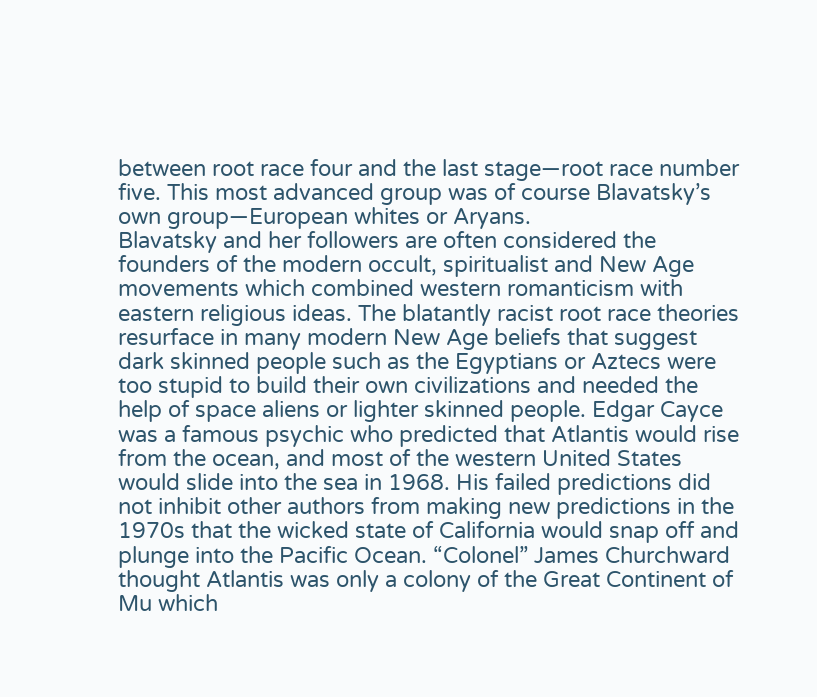between root race four and the last stage—root race number five. This most advanced group was of course Blavatsky’s own group—European whites or Aryans.
Blavatsky and her followers are often considered the founders of the modern occult, spiritualist and New Age movements which combined western romanticism with eastern religious ideas. The blatantly racist root race theories resurface in many modern New Age beliefs that suggest dark skinned people such as the Egyptians or Aztecs were too stupid to build their own civilizations and needed the help of space aliens or lighter skinned people. Edgar Cayce was a famous psychic who predicted that Atlantis would rise from the ocean, and most of the western United States would slide into the sea in 1968. His failed predictions did not inhibit other authors from making new predictions in the 1970s that the wicked state of California would snap off and plunge into the Pacific Ocean. “Colonel” James Churchward thought Atlantis was only a colony of the Great Continent of Mu which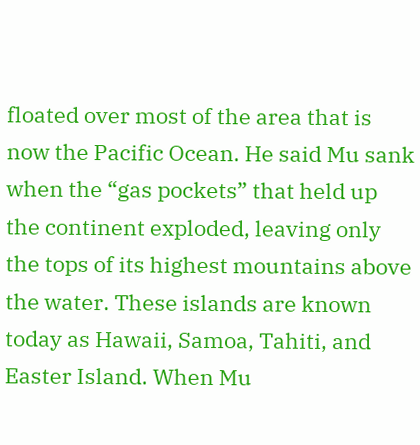floated over most of the area that is now the Pacific Ocean. He said Mu sank when the “gas pockets” that held up the continent exploded, leaving only the tops of its highest mountains above the water. These islands are known today as Hawaii, Samoa, Tahiti, and Easter Island. When Mu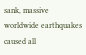sank, massive worldwide earthquakes caused all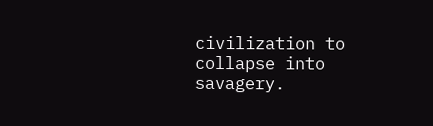civilization to collapse into savagery.